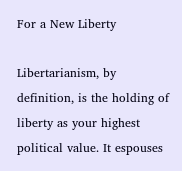For a New Liberty

Libertarianism, by definition, is the holding of liberty as your highest political value. It espouses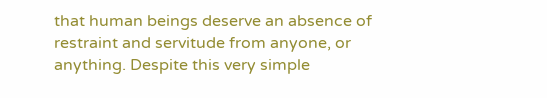that human beings deserve an absence of restraint and servitude from anyone, or anything. Despite this very simple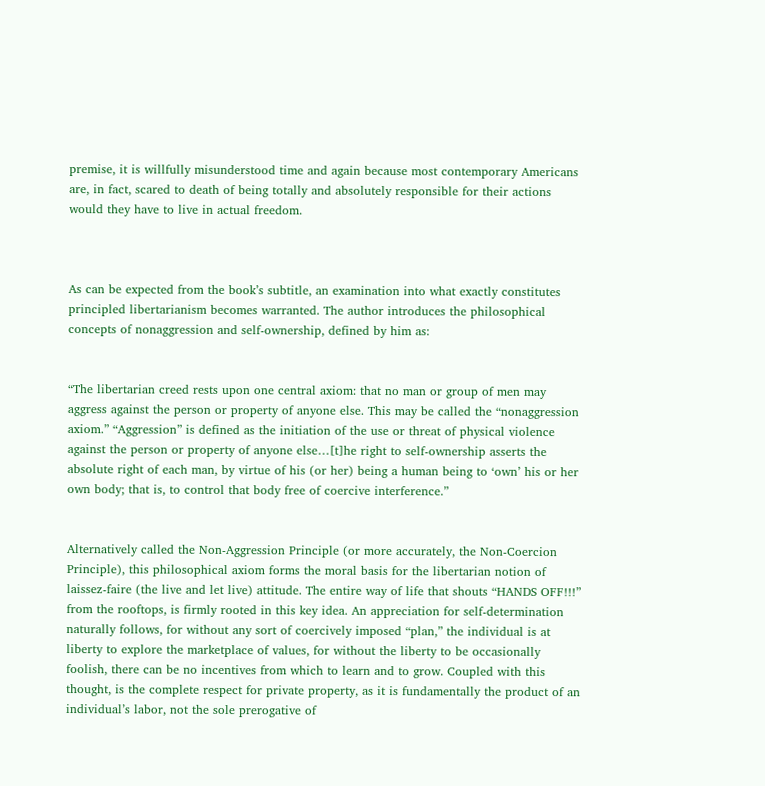premise, it is willfully misunderstood time and again because most contemporary Americans are, in fact, scared to death of being totally and absolutely responsible for their actions would they have to live in actual freedom.



As can be expected from the book’s subtitle, an examination into what exactly constitutes principled libertarianism becomes warranted. The author introduces the philosophical concepts of nonaggression and self-ownership, defined by him as:


“The libertarian creed rests upon one central axiom: that no man or group of men may aggress against the person or property of anyone else. This may be called the “nonaggression axiom.” “Aggression” is defined as the initiation of the use or threat of physical violence against the person or property of anyone else…[t]he right to self-ownership asserts the absolute right of each man, by virtue of his (or her) being a human being to ‘own’ his or her own body; that is, to control that body free of coercive interference.”


Alternatively called the Non-Aggression Principle (or more accurately, the Non-Coercion Principle), this philosophical axiom forms the moral basis for the libertarian notion of laissez-faire (the live and let live) attitude. The entire way of life that shouts “HANDS OFF!!!” from the rooftops, is firmly rooted in this key idea. An appreciation for self-determination naturally follows, for without any sort of coercively imposed “plan,” the individual is at liberty to explore the marketplace of values, for without the liberty to be occasionally foolish, there can be no incentives from which to learn and to grow. Coupled with this thought, is the complete respect for private property, as it is fundamentally the product of an individual’s labor, not the sole prerogative of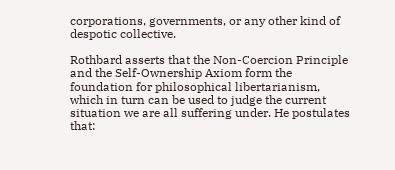corporations, governments, or any other kind of despotic collective.

Rothbard asserts that the Non-Coercion Principle and the Self-Ownership Axiom form the foundation for philosophical libertarianism, which in turn can be used to judge the current situation we are all suffering under. He postulates that: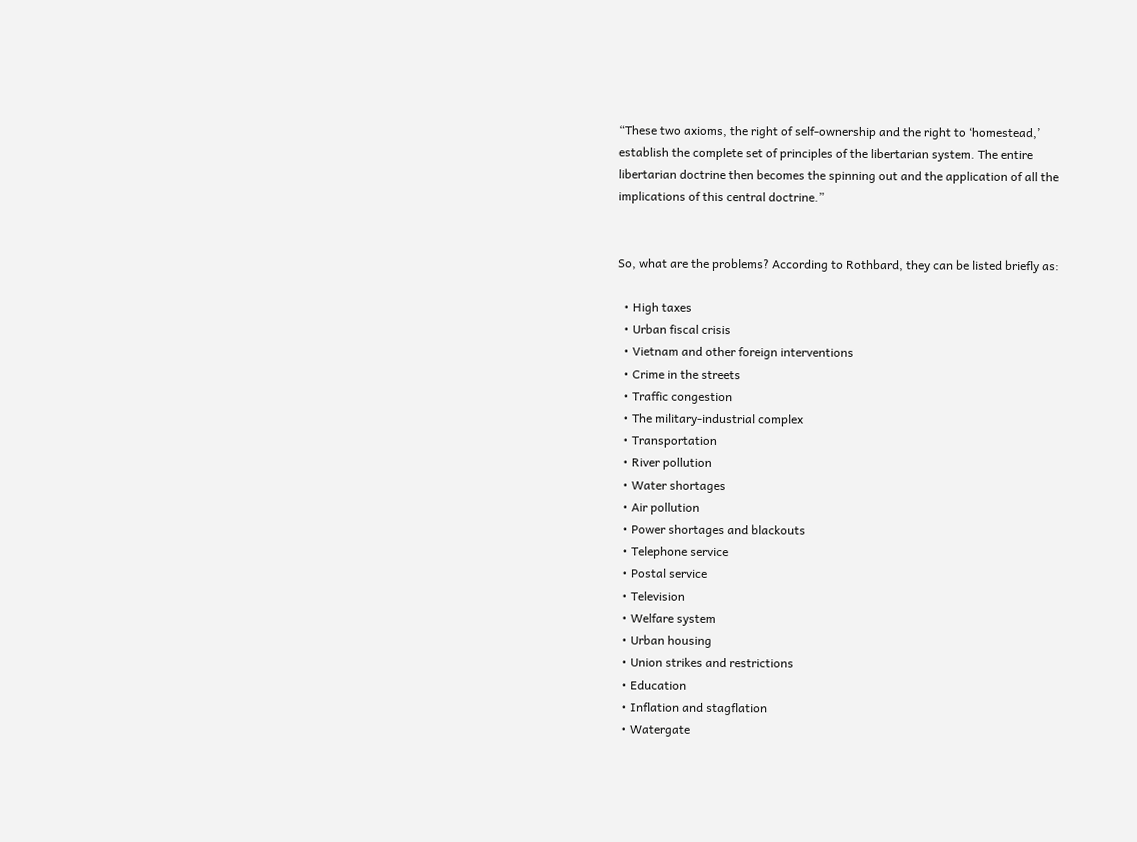“These two axioms, the right of self-ownership and the right to ‘homestead,’ establish the complete set of principles of the libertarian system. The entire libertarian doctrine then becomes the spinning out and the application of all the implications of this central doctrine.”


So, what are the problems? According to Rothbard, they can be listed briefly as:

  • High taxes
  • Urban fiscal crisis
  • Vietnam and other foreign interventions
  • Crime in the streets
  • Traffic congestion
  • The military-industrial complex
  • Transportation
  • River pollution
  • Water shortages
  • Air pollution
  • Power shortages and blackouts
  • Telephone service
  • Postal service
  • Television
  • Welfare system
  • Urban housing
  • Union strikes and restrictions
  • Education
  • Inflation and stagflation
  • Watergate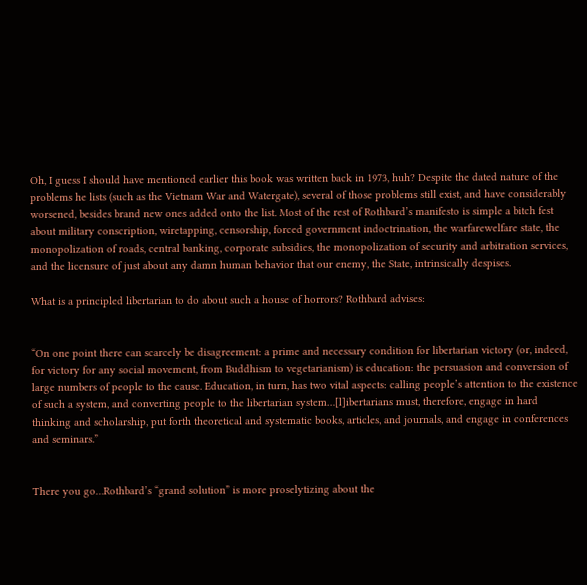Oh, I guess I should have mentioned earlier this book was written back in 1973, huh? Despite the dated nature of the problems he lists (such as the Vietnam War and Watergate), several of those problems still exist, and have considerably worsened, besides brand new ones added onto the list. Most of the rest of Rothbard’s manifesto is simple a bitch fest about military conscription, wiretapping, censorship, forced government indoctrination, the warfarewelfare state, the monopolization of roads, central banking, corporate subsidies, the monopolization of security and arbitration services, and the licensure of just about any damn human behavior that our enemy, the State, intrinsically despises.

What is a principled libertarian to do about such a house of horrors? Rothbard advises:


“On one point there can scarcely be disagreement: a prime and necessary condition for libertarian victory (or, indeed, for victory for any social movement, from Buddhism to vegetarianism) is education: the persuasion and conversion of large numbers of people to the cause. Education, in turn, has two vital aspects: calling people’s attention to the existence of such a system, and converting people to the libertarian system…[l]ibertarians must, therefore, engage in hard thinking and scholarship, put forth theoretical and systematic books, articles, and journals, and engage in conferences and seminars.”


There you go…Rothbard’s “grand solution” is more proselytizing about the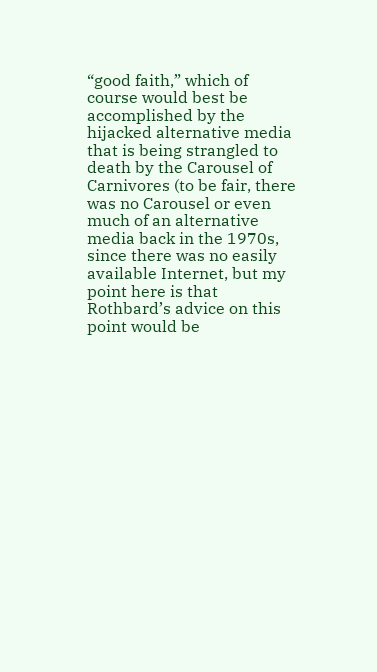“good faith,” which of course would best be accomplished by the hijacked alternative media that is being strangled to death by the Carousel of Carnivores (to be fair, there was no Carousel or even much of an alternative media back in the 1970s, since there was no easily available Internet, but my point here is that Rothbard’s advice on this point would be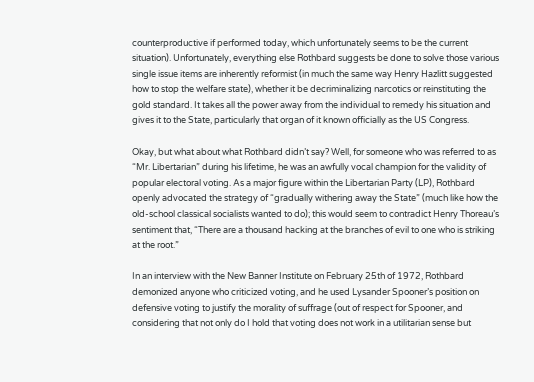counterproductive if performed today, which unfortunately seems to be the current situation). Unfortunately, everything else Rothbard suggests be done to solve those various single issue items are inherently reformist (in much the same way Henry Hazlitt suggested how to stop the welfare state), whether it be decriminalizing narcotics or reinstituting the gold standard. It takes all the power away from the individual to remedy his situation and gives it to the State, particularly that organ of it known officially as the US Congress.

Okay, but what about what Rothbard didn’t say? Well, for someone who was referred to as “Mr. Libertarian” during his lifetime, he was an awfully vocal champion for the validity of popular electoral voting. As a major figure within the Libertarian Party (LP), Rothbard openly advocated the strategy of “gradually withering away the State” (much like how the old-school classical socialists wanted to do); this would seem to contradict Henry Thoreau’s sentiment that, “There are a thousand hacking at the branches of evil to one who is striking at the root.”

In an interview with the New Banner Institute on February 25th of 1972, Rothbard demonized anyone who criticized voting, and he used Lysander Spooner’s position on defensive voting to justify the morality of suffrage (out of respect for Spooner, and considering that not only do I hold that voting does not work in a utilitarian sense but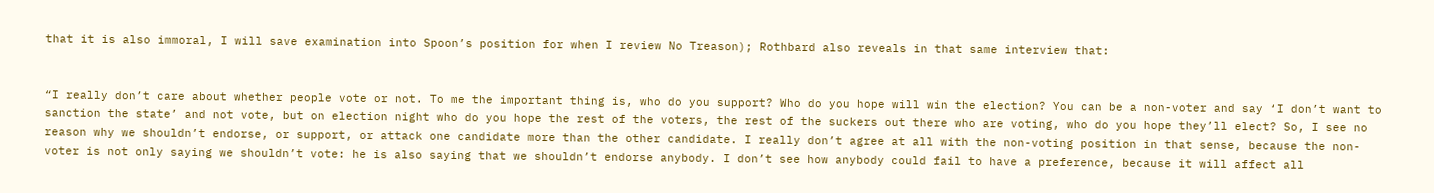that it is also immoral, I will save examination into Spoon’s position for when I review No Treason); Rothbard also reveals in that same interview that:


“I really don’t care about whether people vote or not. To me the important thing is, who do you support? Who do you hope will win the election? You can be a non-voter and say ‘I don’t want to sanction the state’ and not vote, but on election night who do you hope the rest of the voters, the rest of the suckers out there who are voting, who do you hope they’ll elect? So, I see no reason why we shouldn’t endorse, or support, or attack one candidate more than the other candidate. I really don’t agree at all with the non-voting position in that sense, because the non-voter is not only saying we shouldn’t vote: he is also saying that we shouldn’t endorse anybody. I don’t see how anybody could fail to have a preference, because it will affect all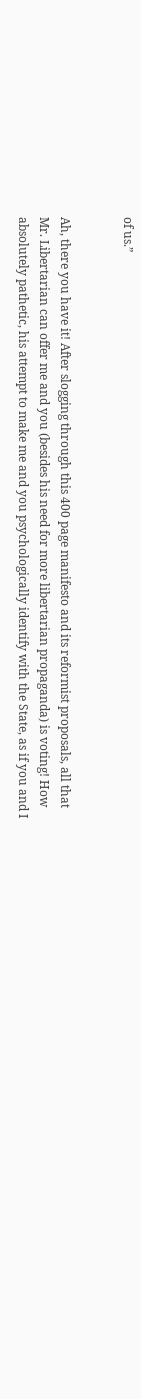of us.”


Ah, there you have it! After slogging through this 400 page manifesto and its reformist proposals, all that Mr. Libertarian can offer me and you (besides his need for more libertarian propaganda) is voting! How absolutely pathetic, his attempt to make me and you psychologically identify with the State, as if you and I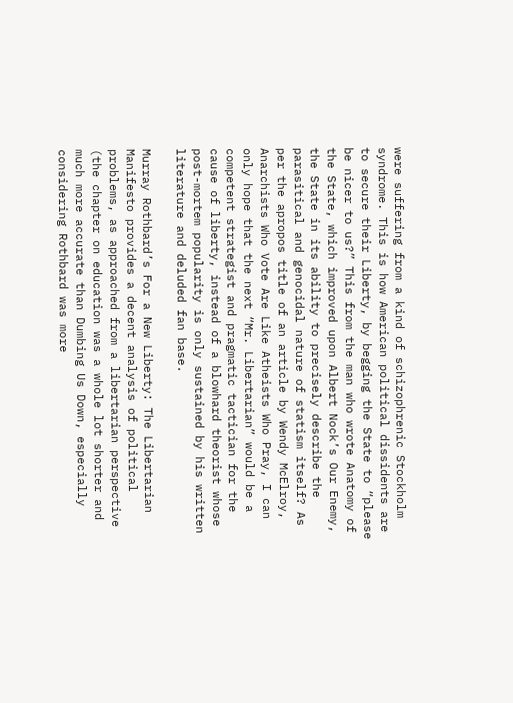were suffering from a kind of schizophrenic Stockholm syndrome. This is how American political dissidents are to secure their Liberty, by begging the State to “please be nicer to us?” This from the man who wrote Anatomy of the State, which improved upon Albert Nock’s Our Enemy, the State in its ability to precisely describe the parasitical and genocidal nature of statism itself? As per the apropos title of an article by Wendy McElroy, Anarchists Who Vote Are Like Atheists Who Pray, I can only hope that the next “Mr. Libertarian” would be a competent strategist and pragmatic tactician for the cause of liberty, instead of a blowhard theorist whose post-mortem popularity is only sustained by his written literature and deluded fan base.

Murray Rothbard’s For a New Liberty: The Libertarian Manifesto provides a decent analysis of political problems, as approached from a libertarian perspective (the chapter on education was a whole lot shorter and much more accurate than Dumbing Us Down, especially considering Rothbard was more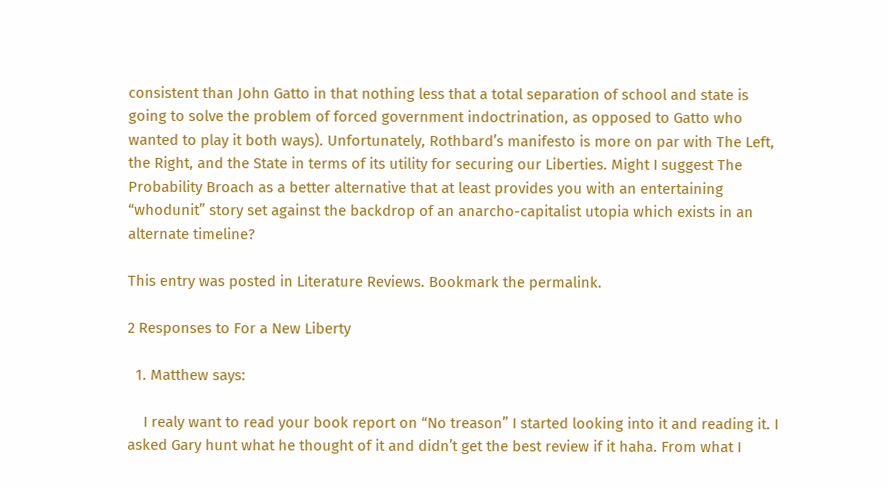consistent than John Gatto in that nothing less that a total separation of school and state is going to solve the problem of forced government indoctrination, as opposed to Gatto who wanted to play it both ways). Unfortunately, Rothbard’s manifesto is more on par with The Left, the Right, and the State in terms of its utility for securing our Liberties. Might I suggest The Probability Broach as a better alternative that at least provides you with an entertaining “whodunit” story set against the backdrop of an anarcho-capitalist utopia which exists in an alternate timeline?

This entry was posted in Literature Reviews. Bookmark the permalink.

2 Responses to For a New Liberty

  1. Matthew says:

    I realy want to read your book report on “No treason” I started looking into it and reading it. I asked Gary hunt what he thought of it and didn’t get the best review if it haha. From what I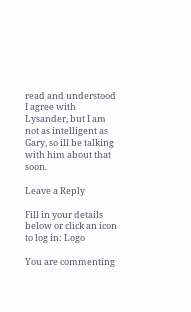read and understood I agree with Lysander, but I am not as intelligent as Gary, so ill be talking with him about that soon.

Leave a Reply

Fill in your details below or click an icon to log in: Logo

You are commenting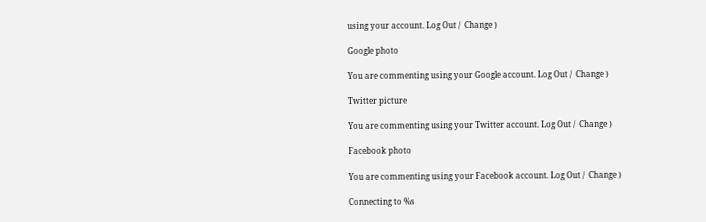using your account. Log Out /  Change )

Google photo

You are commenting using your Google account. Log Out /  Change )

Twitter picture

You are commenting using your Twitter account. Log Out /  Change )

Facebook photo

You are commenting using your Facebook account. Log Out /  Change )

Connecting to %s